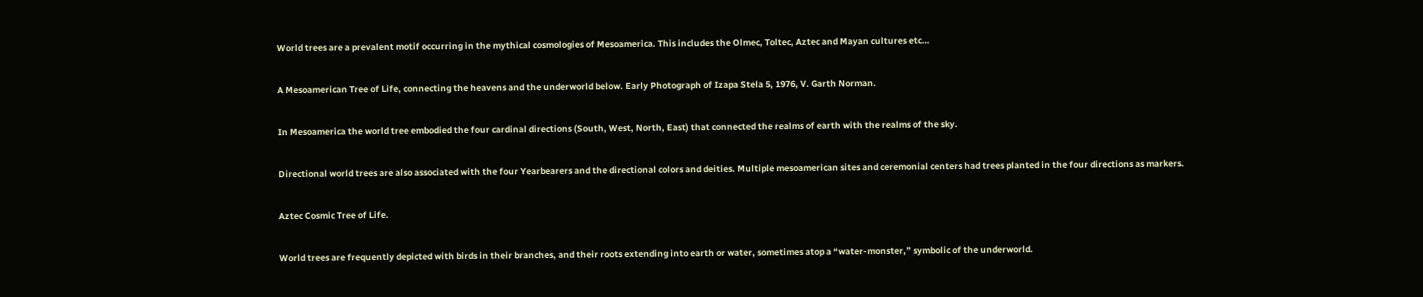World trees are a prevalent motif occurring in the mythical cosmologies of Mesoamerica. This includes the Olmec, Toltec, Aztec and Mayan cultures etc…

A Mesoamerican Tree of Life, connecting the heavens and the underworld below. Early Photograph of Izapa Stela 5, 1976, V. Garth Norman.

In Mesoamerica the world tree embodied the four cardinal directions (South, West, North, East) that connected the realms of earth with the realms of the sky.

Directional world trees are also associated with the four Yearbearers and the directional colors and deities. Multiple mesoamerican sites and ceremonial centers had trees planted in the four directions as markers.

Aztec Cosmic Tree of Life.

World trees are frequently depicted with birds in their branches, and their roots extending into earth or water, sometimes atop a “water-monster,” symbolic of the underworld.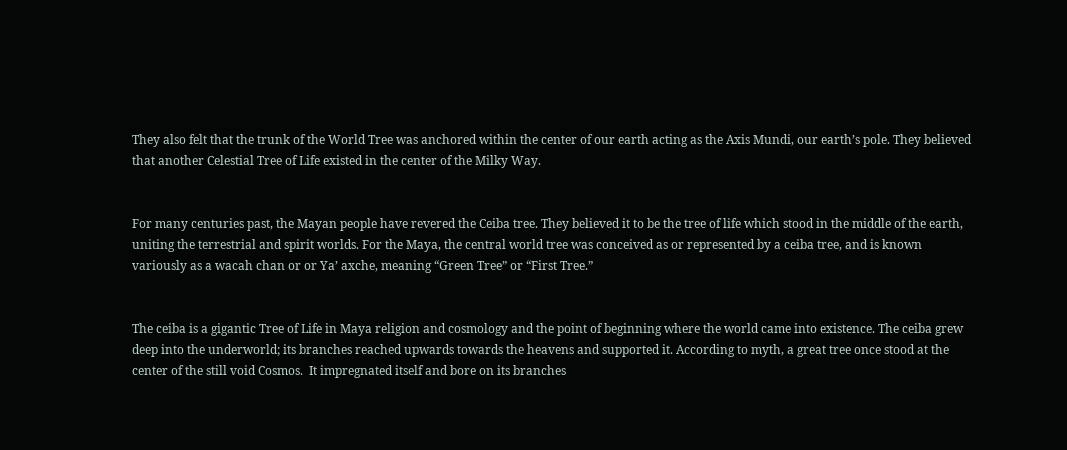They also felt that the trunk of the World Tree was anchored within the center of our earth acting as the Axis Mundi, our earth’s pole. They believed that another Celestial Tree of Life existed in the center of the Milky Way.


For many centuries past, the Mayan people have revered the Ceiba tree. They believed it to be the tree of life which stood in the middle of the earth, uniting the terrestrial and spirit worlds. For the Maya, the central world tree was conceived as or represented by a ceiba tree, and is known variously as a wacah chan or or Ya’ axche, meaning “Green Tree” or “First Tree.”


The ceiba is a gigantic Tree of Life in Maya religion and cosmology and the point of beginning where the world came into existence. The ceiba grew deep into the underworld; its branches reached upwards towards the heavens and supported it. According to myth, a great tree once stood at the center of the still void Cosmos.  It impregnated itself and bore on its branches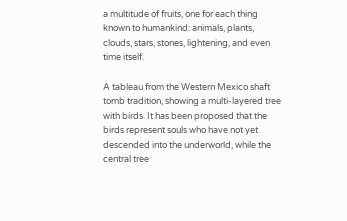a multitude of fruits, one for each thing known to humankind: animals, plants, clouds, stars, stones, lightening, and even time itself.

A tableau from the Western Mexico shaft tomb tradition, showing a multi-layered tree with birds. It has been proposed that the birds represent souls who have not yet descended into the underworld, while the central tree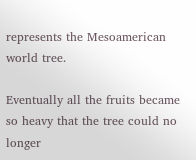represents the Mesoamerican world tree.

Eventually all the fruits became so heavy that the tree could no longer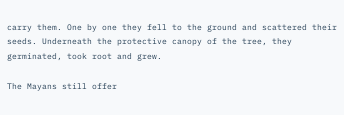carry them. One by one they fell to the ground and scattered their seeds. Underneath the protective canopy of the tree, they germinated, took root and grew.

The Mayans still offer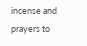incense and prayers to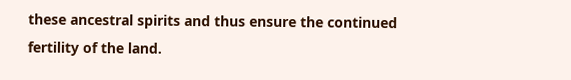these ancestral spirits and thus ensure the continued fertility of the land.